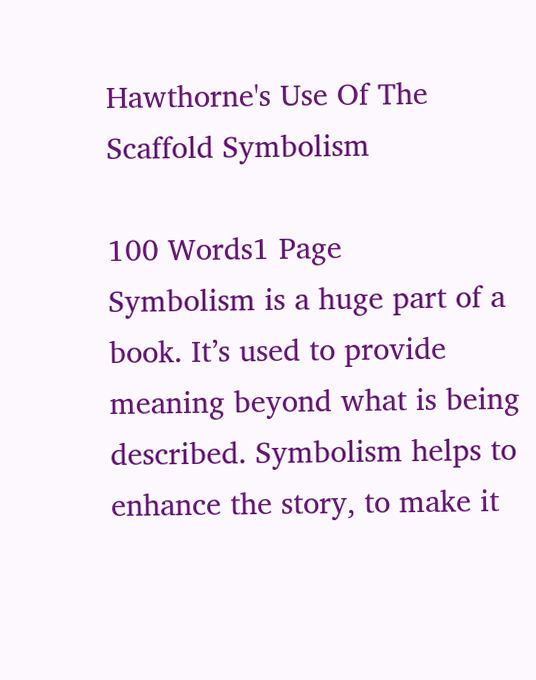Hawthorne's Use Of The Scaffold Symbolism

100 Words1 Page
Symbolism is a huge part of a book. It’s used to provide meaning beyond what is being described. Symbolism helps to enhance the story, to make it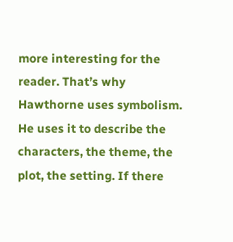more interesting for the reader. That’s why Hawthorne uses symbolism. He uses it to describe the characters, the theme, the plot, the setting. If there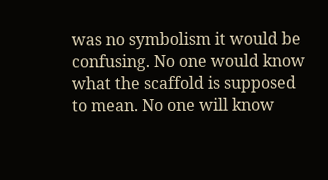was no symbolism it would be confusing. No one would know what the scaffold is supposed to mean. No one will know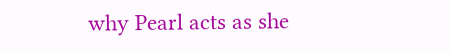why Pearl acts as she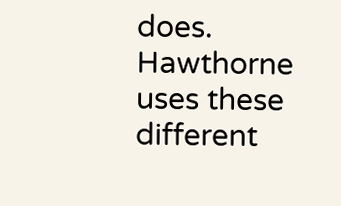does. Hawthorne uses these different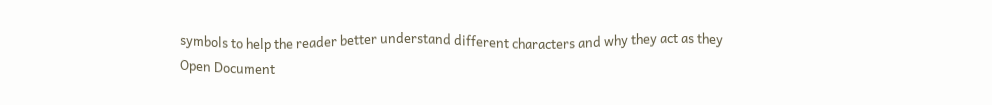symbols to help the reader better understand different characters and why they act as they
Open Document